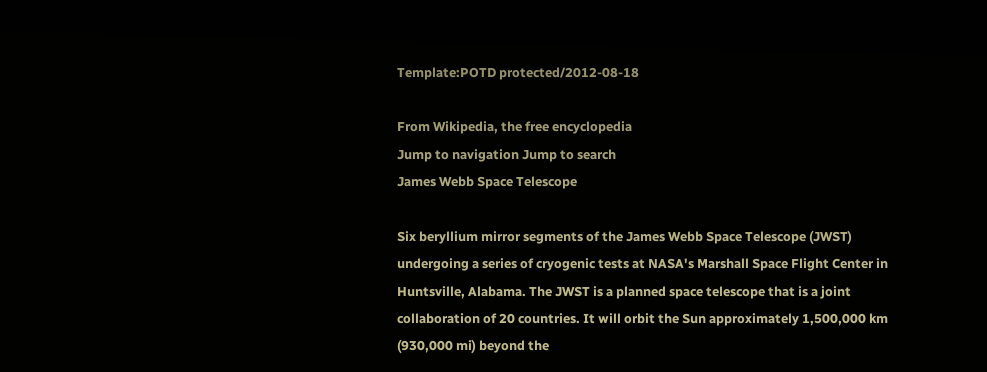Template:POTD protected/2012-08-18

From Wikipedia, the free encyclopedia
Jump to navigation Jump to search
James Webb Space Telescope

Six beryllium mirror segments of the James Webb Space Telescope (JWST) undergoing a series of cryogenic tests at NASA's Marshall Space Flight Center in Huntsville, Alabama. The JWST is a planned space telescope that is a joint collaboration of 20 countries. It will orbit the Sun approximately 1,500,000 km (930,000 mi) beyond the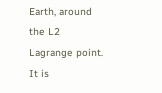Earth, around the L2 Lagrange point. It is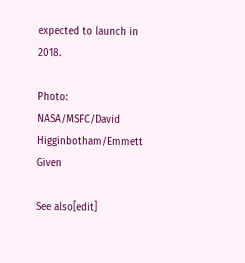expected to launch in 2018.

Photo: NASA/MSFC/David Higginbotham/Emmett Given

See also[edit]